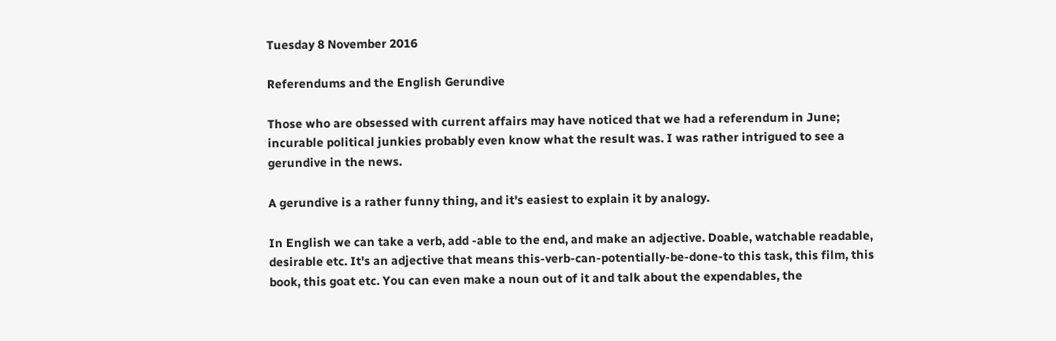Tuesday 8 November 2016

Referendums and the English Gerundive

Those who are obsessed with current affairs may have noticed that we had a referendum in June; incurable political junkies probably even know what the result was. I was rather intrigued to see a gerundive in the news.

A gerundive is a rather funny thing, and it's easiest to explain it by analogy.

In English we can take a verb, add -able to the end, and make an adjective. Doable, watchable readable, desirable etc. It's an adjective that means this-verb-can-potentially-be-done-to this task, this film, this book, this goat etc. You can even make a noun out of it and talk about the expendables, the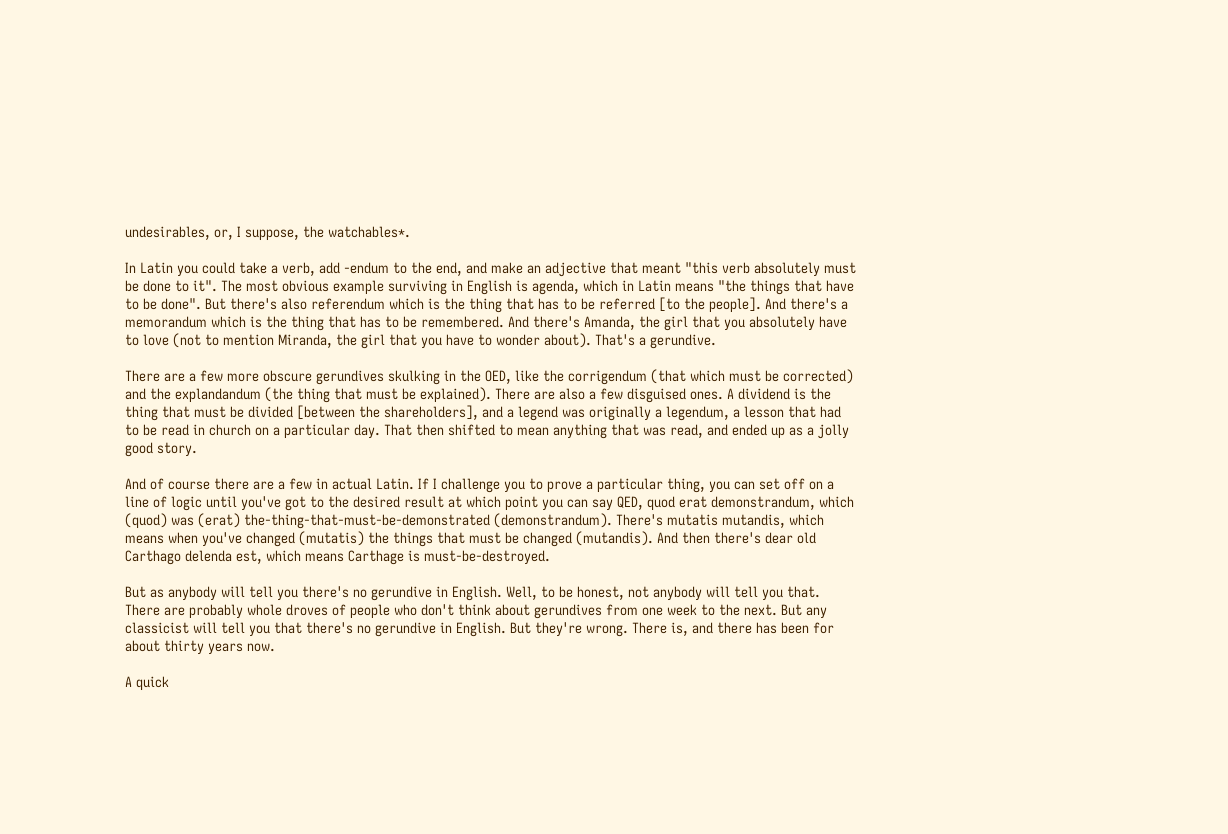undesirables, or, I suppose, the watchables*.

In Latin you could take a verb, add -endum to the end, and make an adjective that meant "this verb absolutely must be done to it". The most obvious example surviving in English is agenda, which in Latin means "the things that have to be done". But there's also referendum which is the thing that has to be referred [to the people]. And there's a memorandum which is the thing that has to be remembered. And there's Amanda, the girl that you absolutely have to love (not to mention Miranda, the girl that you have to wonder about). That's a gerundive.

There are a few more obscure gerundives skulking in the OED, like the corrigendum (that which must be corrected) and the explandandum (the thing that must be explained). There are also a few disguised ones. A dividend is the thing that must be divided [between the shareholders], and a legend was originally a legendum, a lesson that had to be read in church on a particular day. That then shifted to mean anything that was read, and ended up as a jolly good story.

And of course there are a few in actual Latin. If I challenge you to prove a particular thing, you can set off on a line of logic until you've got to the desired result at which point you can say QED, quod erat demonstrandum, which (quod) was (erat) the-thing-that-must-be-demonstrated (demonstrandum). There's mutatis mutandis, which means when you've changed (mutatis) the things that must be changed (mutandis). And then there's dear old Carthago delenda est, which means Carthage is must-be-destroyed.

But as anybody will tell you there's no gerundive in English. Well, to be honest, not anybody will tell you that. There are probably whole droves of people who don't think about gerundives from one week to the next. But any classicist will tell you that there's no gerundive in English. But they're wrong. There is, and there has been for about thirty years now.

A quick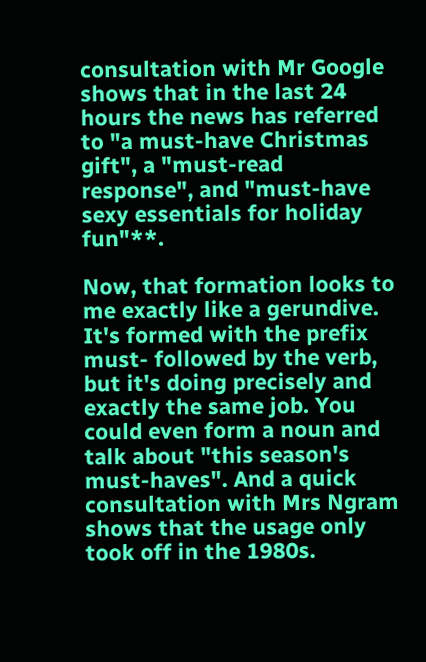consultation with Mr Google shows that in the last 24 hours the news has referred to "a must-have Christmas gift", a "must-read response", and "must-have sexy essentials for holiday fun"**.

Now, that formation looks to me exactly like a gerundive. It's formed with the prefix must- followed by the verb, but it's doing precisely and exactly the same job. You could even form a noun and talk about "this season's must-haves". And a quick consultation with Mrs Ngram shows that the usage only took off in the 1980s.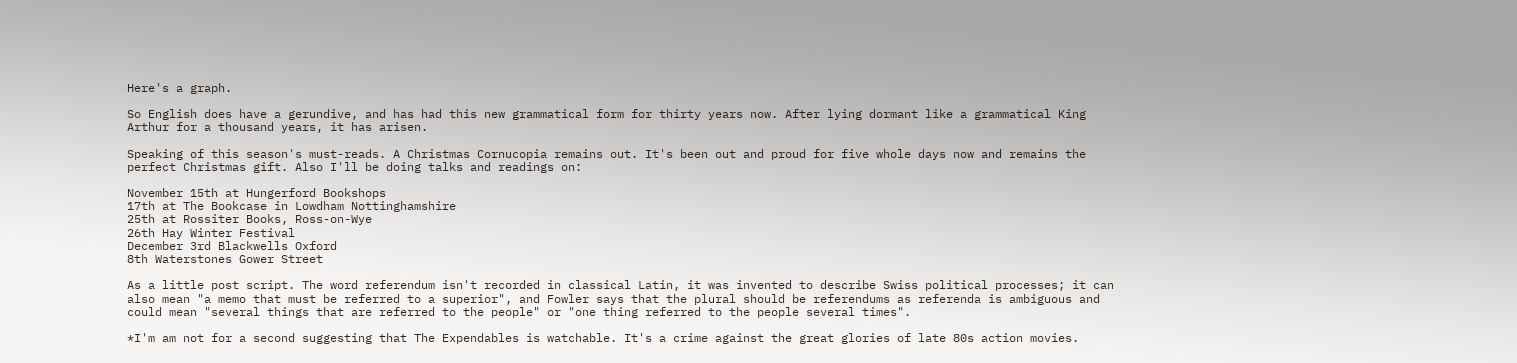Here's a graph.

So English does have a gerundive, and has had this new grammatical form for thirty years now. After lying dormant like a grammatical King Arthur for a thousand years, it has arisen.

Speaking of this season's must-reads. A Christmas Cornucopia remains out. It's been out and proud for five whole days now and remains the perfect Christmas gift. Also I'll be doing talks and readings on:

November 15th at Hungerford Bookshops
17th at The Bookcase in Lowdham Nottinghamshire
25th at Rossiter Books, Ross-on-Wye
26th Hay Winter Festival
December 3rd Blackwells Oxford
8th Waterstones Gower Street

As a little post script. The word referendum isn't recorded in classical Latin, it was invented to describe Swiss political processes; it can also mean "a memo that must be referred to a superior", and Fowler says that the plural should be referendums as referenda is ambiguous and could mean "several things that are referred to the people" or "one thing referred to the people several times".

*I'm am not for a second suggesting that The Expendables is watchable. It's a crime against the great glories of late 80s action movies.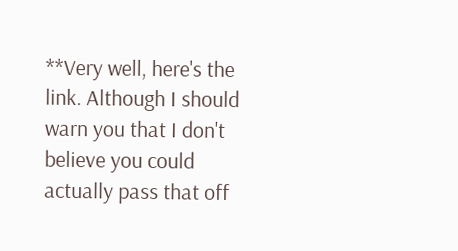**Very well, here's the link. Although I should warn you that I don't believe you could actually pass that off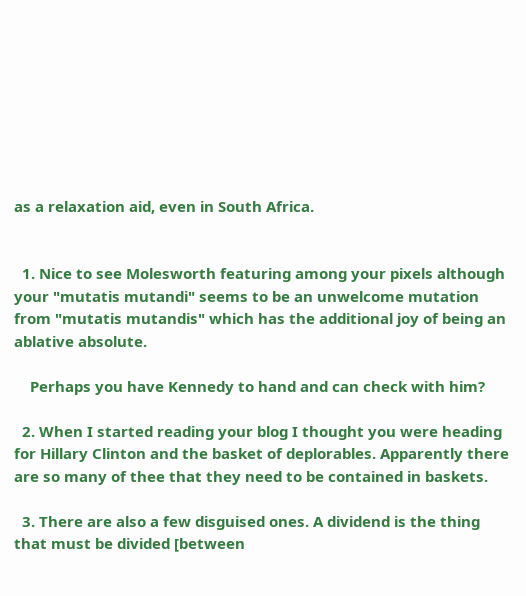as a relaxation aid, even in South Africa.


  1. Nice to see Molesworth featuring among your pixels although your "mutatis mutandi" seems to be an unwelcome mutation from "mutatis mutandis" which has the additional joy of being an ablative absolute.

    Perhaps you have Kennedy to hand and can check with him?

  2. When I started reading your blog I thought you were heading for Hillary Clinton and the basket of deplorables. Apparently there are so many of thee that they need to be contained in baskets.

  3. There are also a few disguised ones. A dividend is the thing that must be divided [between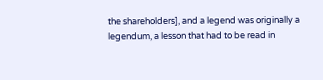the shareholders], and a legend was originally a legendum, a lesson that had to be read in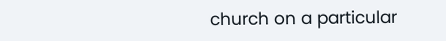church on a particular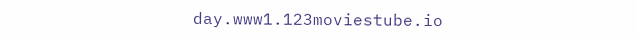day.www1.123moviestube.io